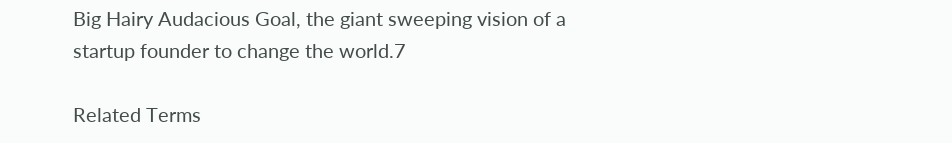Big Hairy Audacious Goal, the giant sweeping vision of a startup founder to change the world.7

Related Terms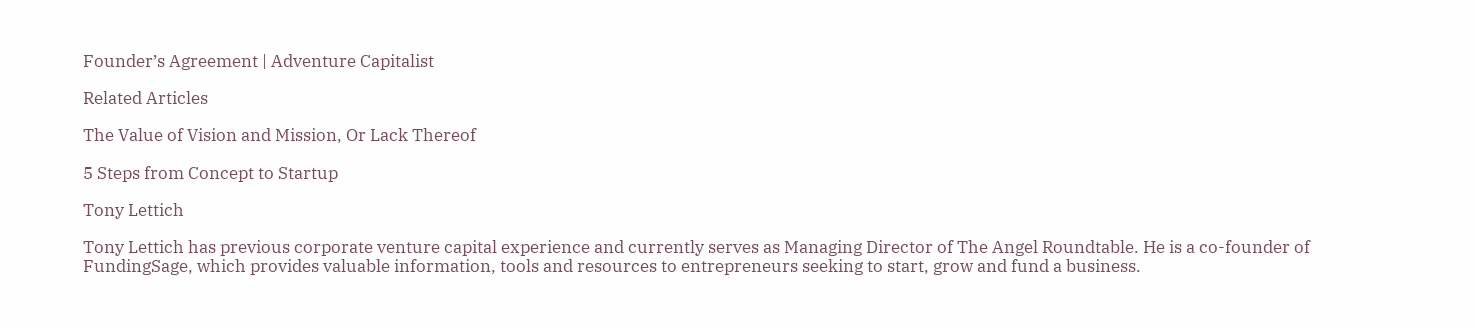Founder’s Agreement | Adventure Capitalist

Related Articles

The Value of Vision and Mission, Or Lack Thereof

5 Steps from Concept to Startup

Tony Lettich

Tony Lettich has previous corporate venture capital experience and currently serves as Managing Director of The Angel Roundtable. He is a co-founder of FundingSage, which provides valuable information, tools and resources to entrepreneurs seeking to start, grow and fund a business.